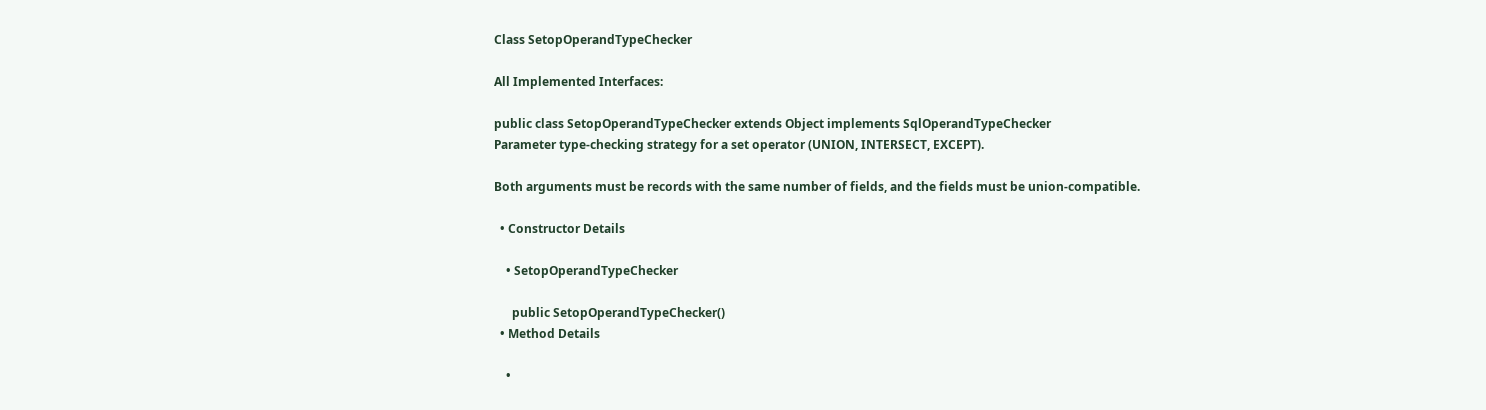Class SetopOperandTypeChecker

All Implemented Interfaces:

public class SetopOperandTypeChecker extends Object implements SqlOperandTypeChecker
Parameter type-checking strategy for a set operator (UNION, INTERSECT, EXCEPT).

Both arguments must be records with the same number of fields, and the fields must be union-compatible.

  • Constructor Details

    • SetopOperandTypeChecker

      public SetopOperandTypeChecker()
  • Method Details

    •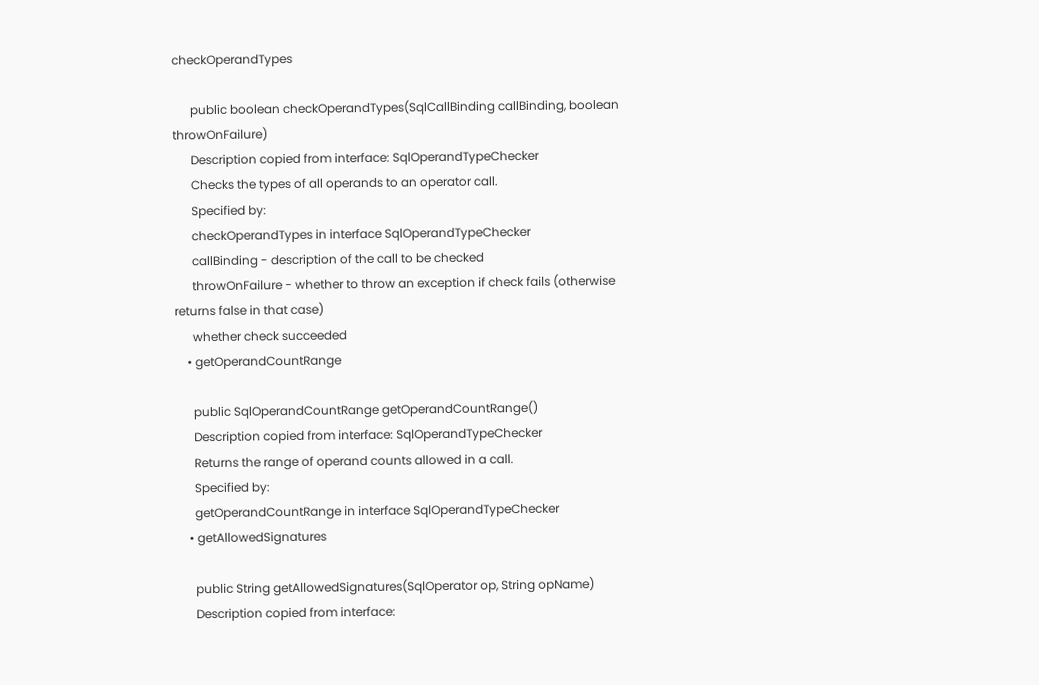checkOperandTypes

      public boolean checkOperandTypes(SqlCallBinding callBinding, boolean throwOnFailure)
      Description copied from interface: SqlOperandTypeChecker
      Checks the types of all operands to an operator call.
      Specified by:
      checkOperandTypes in interface SqlOperandTypeChecker
      callBinding - description of the call to be checked
      throwOnFailure - whether to throw an exception if check fails (otherwise returns false in that case)
      whether check succeeded
    • getOperandCountRange

      public SqlOperandCountRange getOperandCountRange()
      Description copied from interface: SqlOperandTypeChecker
      Returns the range of operand counts allowed in a call.
      Specified by:
      getOperandCountRange in interface SqlOperandTypeChecker
    • getAllowedSignatures

      public String getAllowedSignatures(SqlOperator op, String opName)
      Description copied from interface: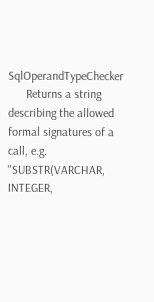SqlOperandTypeChecker
      Returns a string describing the allowed formal signatures of a call, e.g. "SUBSTR(VARCHAR, INTEGER,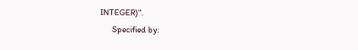INTEGER)".
      Specified by: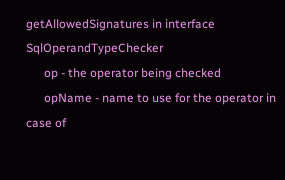getAllowedSignatures in interface SqlOperandTypeChecker
      op - the operator being checked
      opName - name to use for the operator in case of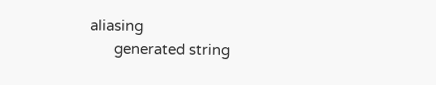aliasing
      generated string